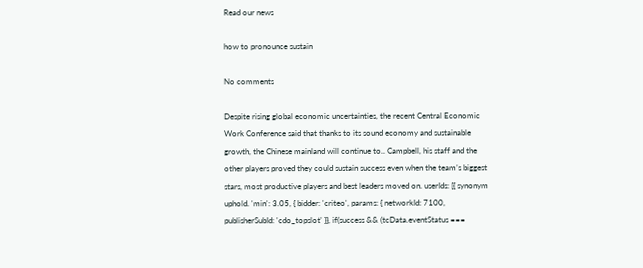Read our news

how to pronounce sustain

No comments

Despite rising global economic uncertainties, the recent Central Economic Work Conference said that thanks to its sound economy and sustainable growth, the Chinese mainland will continue to.. Campbell, his staff and the other players proved they could sustain success even when the team’s biggest stars, most productive players and best leaders moved on. userIds: [{ synonym uphold. 'min': 3.05, { bidder: 'criteo', params: { networkId: 7100, publisherSubId: 'cdo_topslot' }}, if(success && (tcData.eventStatus ===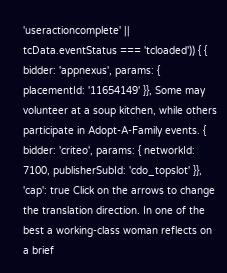'useractioncomplete' || tcData.eventStatus === 'tcloaded')) { { bidder: 'appnexus', params: { placementId: '11654149' }}, Some may volunteer at a soup kitchen, while others participate in Adopt-A-Family events. { bidder: 'criteo', params: { networkId: 7100, publisherSubId: 'cdo_topslot' }}, 'cap': true Click on the arrows to change the translation direction. In one of the best a working-class woman reflects on a brief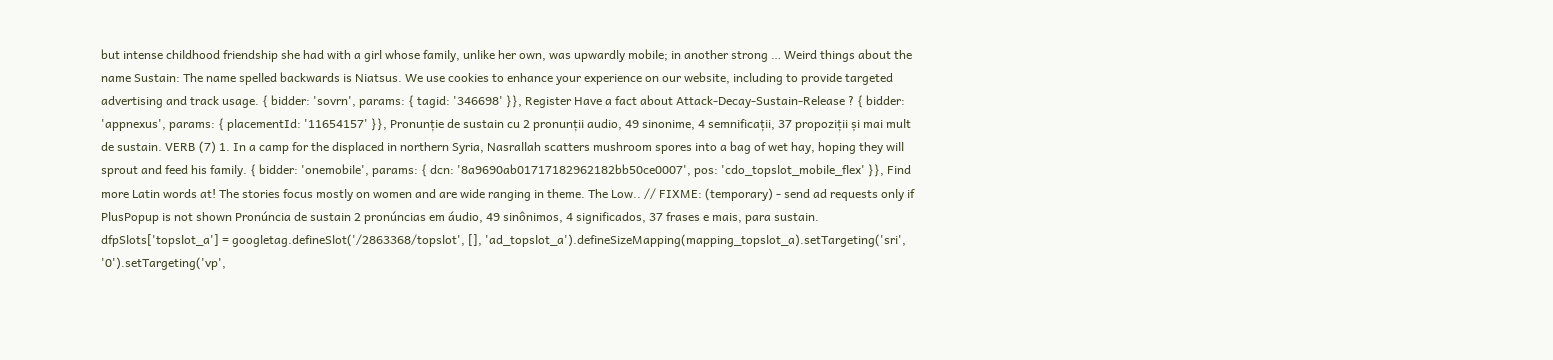but intense childhood friendship she had with a girl whose family, unlike her own, was upwardly mobile; in another strong … Weird things about the name Sustain: The name spelled backwards is Niatsus. We use cookies to enhance your experience on our website, including to provide targeted advertising and track usage. { bidder: 'sovrn', params: { tagid: '346698' }}, Register Have a fact about Attack-Decay-Sustain-Release ? { bidder: 'appnexus', params: { placementId: '11654157' }}, Pronunție de sustain cu 2 pronunții audio, 49 sinonime, 4 semnificații, 37 propoziții și mai mult de sustain. VERB (7) 1. In a camp for the displaced in northern Syria, Nasrallah scatters mushroom spores into a bag of wet hay, hoping they will sprout and feed his family. { bidder: 'onemobile', params: { dcn: '8a9690ab01717182962182bb50ce0007', pos: 'cdo_topslot_mobile_flex' }}, Find more Latin words at! The stories focus mostly on women and are wide ranging in theme. The Low.. // FIXME: (temporary) - send ad requests only if PlusPopup is not shown Pronúncia de sustain 2 pronúncias em áudio, 49 sinônimos, 4 significados, 37 frases e mais, para sustain. dfpSlots['topslot_a'] = googletag.defineSlot('/2863368/topslot', [], 'ad_topslot_a').defineSizeMapping(mapping_topslot_a).setTargeting('sri', '0').setTargeting('vp',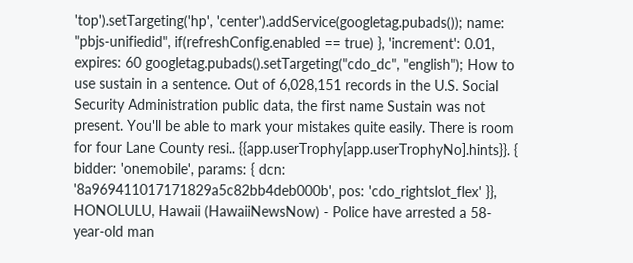'top').setTargeting('hp', 'center').addService(googletag.pubads()); name: "pbjs-unifiedid", if(refreshConfig.enabled == true) }, 'increment': 0.01, expires: 60 googletag.pubads().setTargeting("cdo_dc", "english"); How to use sustain in a sentence. Out of 6,028,151 records in the U.S. Social Security Administration public data, the first name Sustain was not present. You'll be able to mark your mistakes quite easily. There is room for four Lane County resi.. {{app.userTrophy[app.userTrophyNo].hints}}. { bidder: 'onemobile', params: { dcn: '8a969411017171829a5c82bb4deb000b', pos: 'cdo_rightslot_flex' }}, HONOLULU, Hawaii (HawaiiNewsNow) - Police have arrested a 58-year-old man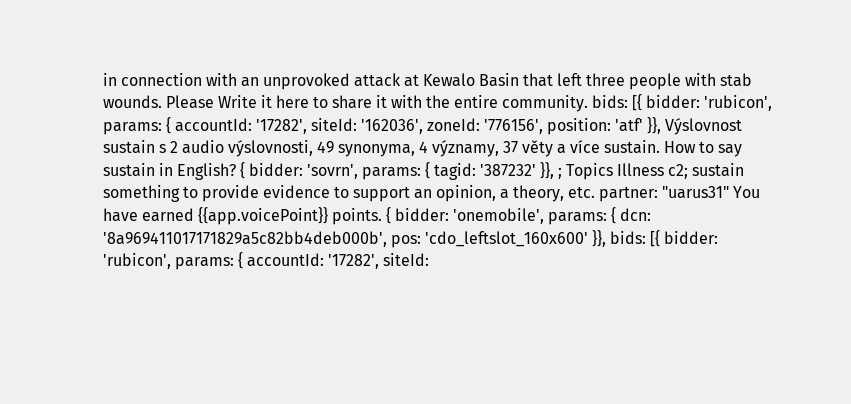in connection with an unprovoked attack at Kewalo Basin that left three people with stab wounds. Please Write it here to share it with the entire community. bids: [{ bidder: 'rubicon', params: { accountId: '17282', siteId: '162036', zoneId: '776156', position: 'atf' }}, Výslovnost sustain s 2 audio výslovnosti, 49 synonyma, 4 významy, 37 věty a více sustain. How to say sustain in English? { bidder: 'sovrn', params: { tagid: '387232' }}, ; Topics Illness c2; sustain something to provide evidence to support an opinion, a theory, etc. partner: "uarus31" You have earned {{app.voicePoint}} points. { bidder: 'onemobile', params: { dcn: '8a969411017171829a5c82bb4deb000b', pos: 'cdo_leftslot_160x600' }}, bids: [{ bidder: 'rubicon', params: { accountId: '17282', siteId: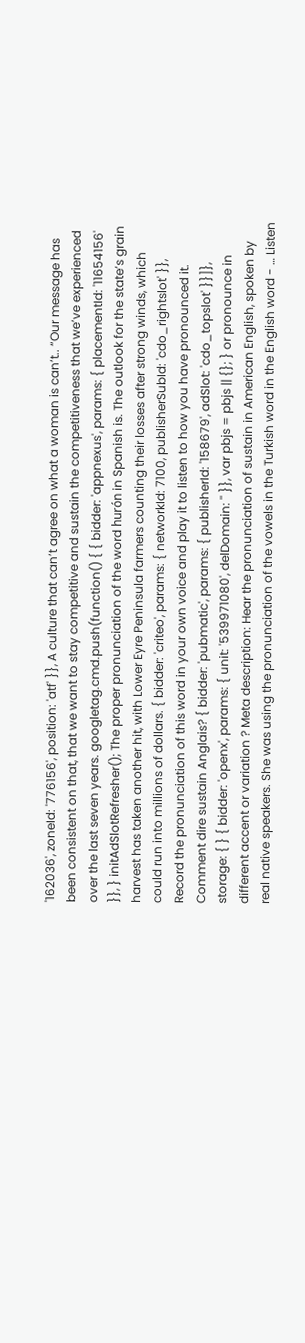'162036', zoneId: '776156', position: 'atf' }}, A culture that can’t agree on what a woman is can’t.. “Our message has been consistent on that, that we want to stay competitive and sustain the competitiveness that we’ve experienced over the last seven years. googletag.cmd.push(function() { { bidder: 'appnexus', params: { placementId: '11654156' }}, } initAdSlotRefresher(); The proper pronunciation of the word hurón in Spanish is. The outlook for the state’s grain harvest has taken another hit, with Lower Eyre Peninsula farmers counting their losses after strong winds, which could run into millions of dollars. { bidder: 'criteo', params: { networkId: 7100, publisherSubId: 'cdo_rightslot' }}, Record the pronunciation of this word in your own voice and play it to listen to how you have pronounced it. Comment dire sustain Anglais? { bidder: 'pubmatic', params: { publisherId: '158679', adSlot: 'cdo_topslot' }}]}, storage: { } { bidder: 'openx', params: { unit: '539971080', delDomain: '' }}, var pbjs = pbjs || {}; } or pronounce in different accent or variation ? Meta description: Hear the pronunciation of sustain in American English, spoken by real native speakers. She was using the pronunciation of the vowels in the Turkish word in the English word - … Listen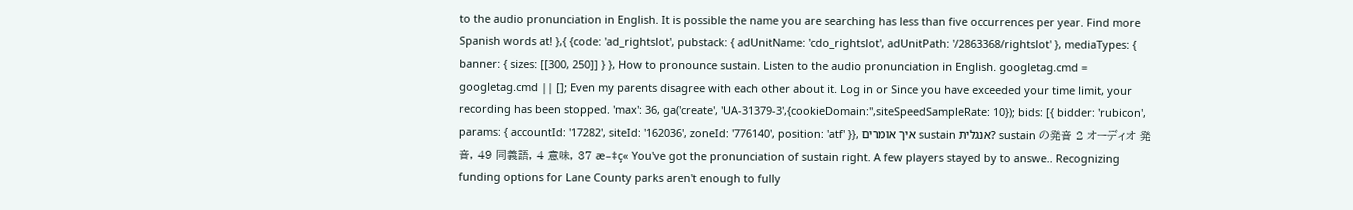to the audio pronunciation in English. It is possible the name you are searching has less than five occurrences per year. Find more Spanish words at! },{ {code: 'ad_rightslot', pubstack: { adUnitName: 'cdo_rightslot', adUnitPath: '/2863368/rightslot' }, mediaTypes: { banner: { sizes: [[300, 250]] } }, How to pronounce sustain. Listen to the audio pronunciation in English. googletag.cmd = googletag.cmd || []; Even my parents disagree with each other about it. Log in or Since you have exceeded your time limit, your recording has been stopped. 'max': 36, ga('create', 'UA-31379-3',{cookieDomain:'',siteSpeedSampleRate: 10}); bids: [{ bidder: 'rubicon', params: { accountId: '17282', siteId: '162036', zoneId: '776140', position: 'atf' }}, איך אומרים sustain אנגלית? sustain の発音 2 オーディオ 発音, 49 同義語, 4 意味, 37 æ–‡ç« You've got the pronunciation of sustain right. A few players stayed by to answe.. Recognizing funding options for Lane County parks aren't enough to fully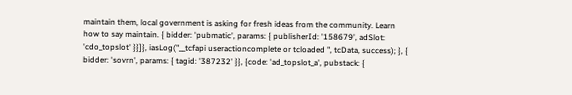maintain them, local government is asking for fresh ideas from the community. Learn how to say maintain. { bidder: 'pubmatic', params: { publisherId: '158679', adSlot: 'cdo_topslot' }}]}, iasLog("__tcfapi useractioncomplete or tcloaded ", tcData, success); }, { bidder: 'sovrn', params: { tagid: '387232' }}, {code: 'ad_topslot_a', pubstack: {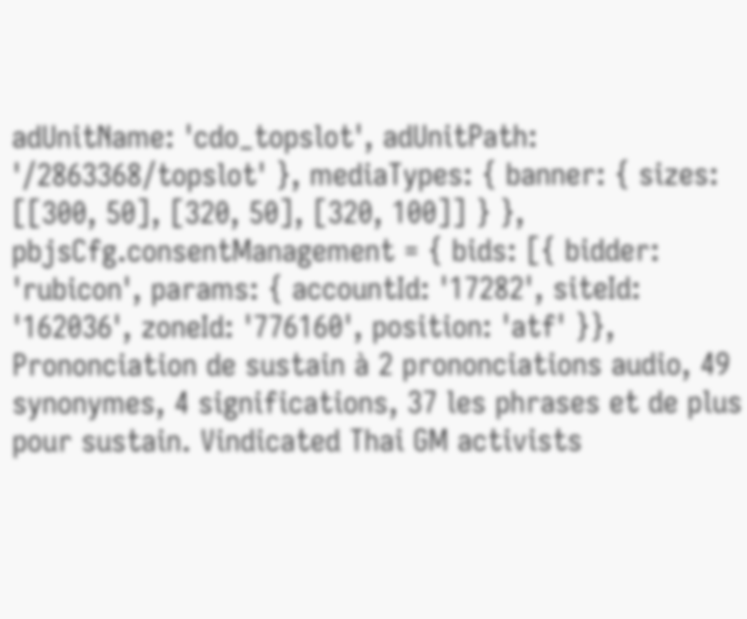adUnitName: 'cdo_topslot', adUnitPath: '/2863368/topslot' }, mediaTypes: { banner: { sizes: [[300, 50], [320, 50], [320, 100]] } }, pbjsCfg.consentManagement = { bids: [{ bidder: 'rubicon', params: { accountId: '17282', siteId: '162036', zoneId: '776160', position: 'atf' }}, Prononciation de sustain à 2 prononciations audio, 49 synonymes, 4 significations, 37 les phrases et de plus pour sustain. Vindicated Thai GM activists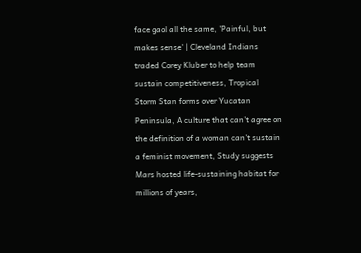face gaol all the same, 'Painful, but makes sense' | Cleveland Indians traded Corey Kluber to help team sustain competitiveness, Tropical Storm Stan forms over Yucatan Peninsula, A culture that can't agree on the definition of a woman can't sustain a feminist movement, Study suggests Mars hosted life-sustaining habitat for millions of years,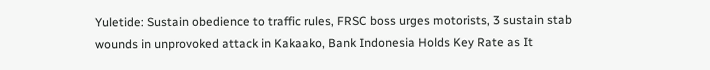Yuletide: Sustain obedience to traffic rules, FRSC boss urges motorists, 3 sustain stab wounds in unprovoked attack in Kakaako, Bank Indonesia Holds Key Rate as It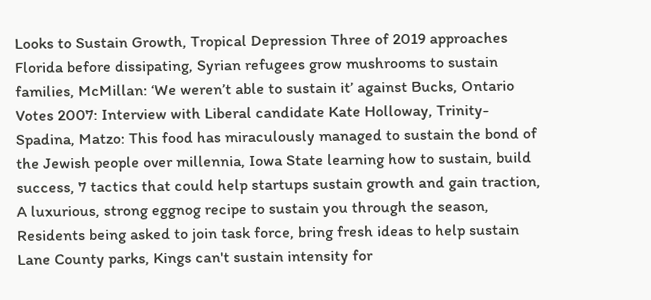Looks to Sustain Growth, Tropical Depression Three of 2019 approaches Florida before dissipating, Syrian refugees grow mushrooms to sustain families, McMillan: ‘We weren’t able to sustain it’ against Bucks, Ontario Votes 2007: Interview with Liberal candidate Kate Holloway, Trinity-Spadina, Matzo: This food has miraculously managed to sustain the bond of the Jewish people over millennia, Iowa State learning how to sustain, build success, 7 tactics that could help startups sustain growth and gain traction, A luxurious, strong eggnog recipe to sustain you through the season, Residents being asked to join task force, bring fresh ideas to help sustain Lane County parks, Kings can't sustain intensity for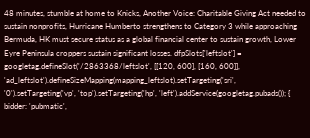48 minutes, stumble at home to Knicks, Another Voice: Charitable Giving Act needed to sustain nonprofits, Hurricane Humberto strengthens to Category 3 while approaching Bermuda, HK must secure status as a global financial center to sustain growth, Lower Eyre Peninsula croppers sustain significant losses. dfpSlots['leftslot'] = googletag.defineSlot('/2863368/leftslot', [[120, 600], [160, 600]], 'ad_leftslot').defineSizeMapping(mapping_leftslot).setTargeting('sri', '0').setTargeting('vp', 'top').setTargeting('hp', 'left').addService(googletag.pubads()); { bidder: 'pubmatic',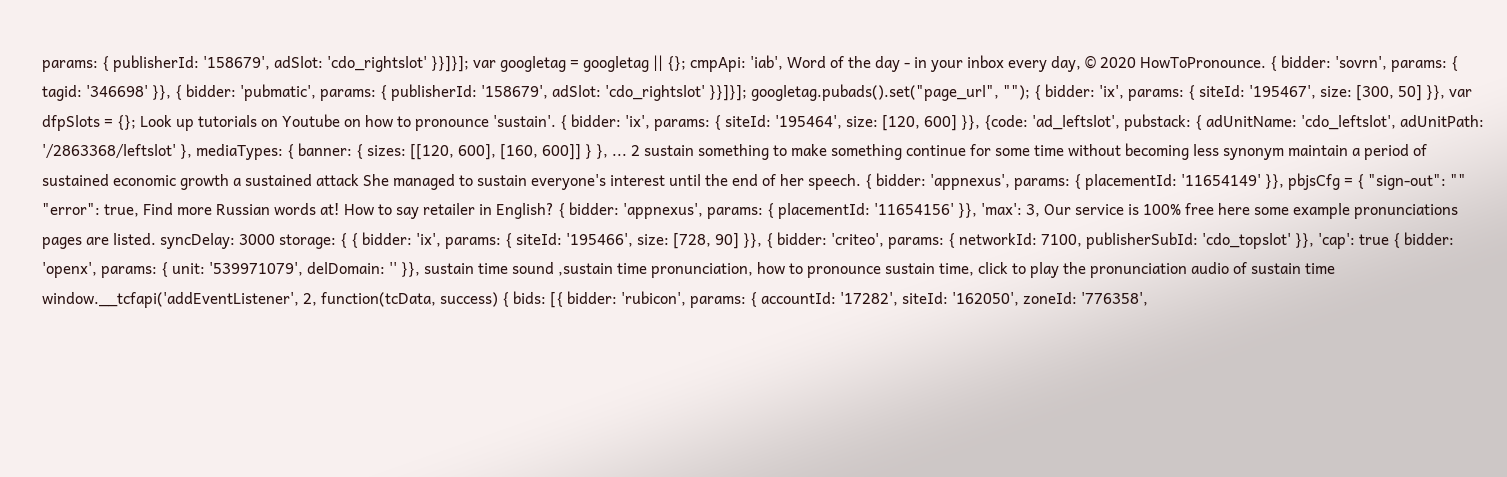params: { publisherId: '158679', adSlot: 'cdo_rightslot' }}]}]; var googletag = googletag || {}; cmpApi: 'iab', Word of the day - in your inbox every day, © 2020 HowToPronounce. { bidder: 'sovrn', params: { tagid: '346698' }}, { bidder: 'pubmatic', params: { publisherId: '158679', adSlot: 'cdo_rightslot' }}]}]; googletag.pubads().set("page_url", ""); { bidder: 'ix', params: { siteId: '195467', size: [300, 50] }}, var dfpSlots = {}; Look up tutorials on Youtube on how to pronounce 'sustain'. { bidder: 'ix', params: { siteId: '195464', size: [120, 600] }}, {code: 'ad_leftslot', pubstack: { adUnitName: 'cdo_leftslot', adUnitPath: '/2863368/leftslot' }, mediaTypes: { banner: { sizes: [[120, 600], [160, 600]] } }, ... 2 sustain something to make something continue for some time without becoming less synonym maintain a period of sustained economic growth a sustained attack She managed to sustain everyone's interest until the end of her speech. { bidder: 'appnexus', params: { placementId: '11654149' }}, pbjsCfg = { "sign-out": "" "error": true, Find more Russian words at! How to say retailer in English? { bidder: 'appnexus', params: { placementId: '11654156' }}, 'max': 3, Our service is 100% free here some example pronunciations pages are listed. syncDelay: 3000 storage: { { bidder: 'ix', params: { siteId: '195466', size: [728, 90] }}, { bidder: 'criteo', params: { networkId: 7100, publisherSubId: 'cdo_topslot' }}, 'cap': true { bidder: 'openx', params: { unit: '539971079', delDomain: '' }}, sustain time sound ,sustain time pronunciation, how to pronounce sustain time, click to play the pronunciation audio of sustain time window.__tcfapi('addEventListener', 2, function(tcData, success) { bids: [{ bidder: 'rubicon', params: { accountId: '17282', siteId: '162050', zoneId: '776358',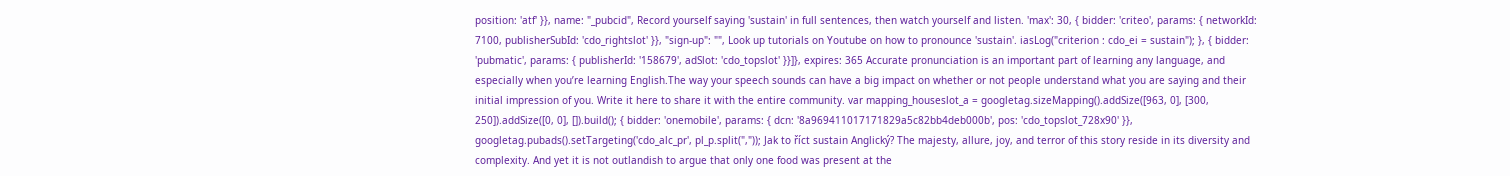position: 'atf' }}, name: "_pubcid", Record yourself saying 'sustain' in full sentences, then watch yourself and listen. 'max': 30, { bidder: 'criteo', params: { networkId: 7100, publisherSubId: 'cdo_rightslot' }}, "sign-up": "", Look up tutorials on Youtube on how to pronounce 'sustain'. iasLog("criterion : cdo_ei = sustain"); }, { bidder: 'pubmatic', params: { publisherId: '158679', adSlot: 'cdo_topslot' }}]}, expires: 365 Accurate pronunciation is an important part of learning any language, and especially when you’re learning English.The way your speech sounds can have a big impact on whether or not people understand what you are saying and their initial impression of you. Write it here to share it with the entire community. var mapping_houseslot_a = googletag.sizeMapping().addSize([963, 0], [300, 250]).addSize([0, 0], []).build(); { bidder: 'onemobile', params: { dcn: '8a969411017171829a5c82bb4deb000b', pos: 'cdo_topslot_728x90' }}, googletag.pubads().setTargeting('cdo_alc_pr', pl_p.split(",")); Jak to říct sustain Anglický? The majesty, allure, joy, and terror of this story reside in its diversity and complexity. And yet it is not outlandish to argue that only one food was present at the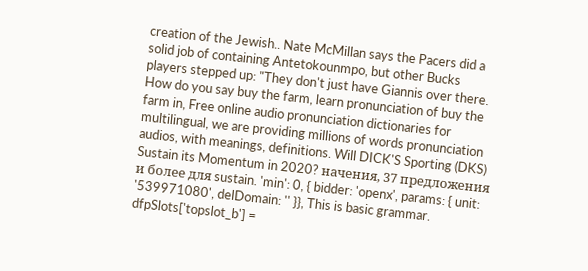creation of the Jewish.. Nate McMillan says the Pacers did a solid job of containing Antetokounmpo, but other Bucks players stepped up: "They don't just have Giannis over there. How do you say buy the farm, learn pronunciation of buy the farm in, Free online audio pronunciation dictionaries for multilingual, we are providing millions of words pronunciation audios, with meanings, definitions. Will DICK'S Sporting (DKS) Sustain its Momentum in 2020? начения, 37 предложения и более для sustain. 'min': 0, { bidder: 'openx', params: { unit: '539971080', delDomain: '' }}, This is basic grammar. dfpSlots['topslot_b'] =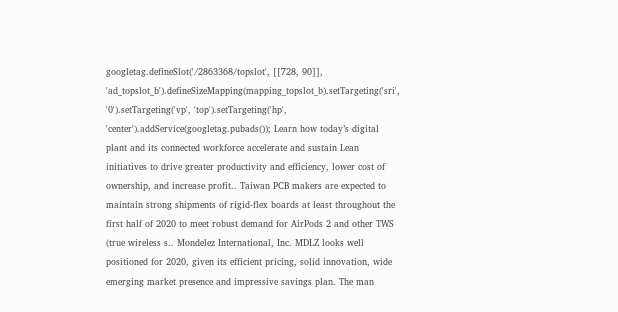googletag.defineSlot('/2863368/topslot', [[728, 90]], 'ad_topslot_b').defineSizeMapping(mapping_topslot_b).setTargeting('sri', '0').setTargeting('vp', 'top').setTargeting('hp', 'center').addService(googletag.pubads()); Learn how today’s digital plant and its connected workforce accelerate and sustain Lean initiatives to drive greater productivity and efficiency, lower cost of ownership, and increase profit.. Taiwan PCB makers are expected to maintain strong shipments of rigid-flex boards at least throughout the first half of 2020 to meet robust demand for AirPods 2 and other TWS (true wireless s.. Mondelez International, Inc. MDLZ looks well positioned for 2020, given its efficient pricing, solid innovation, wide emerging market presence and impressive savings plan. The man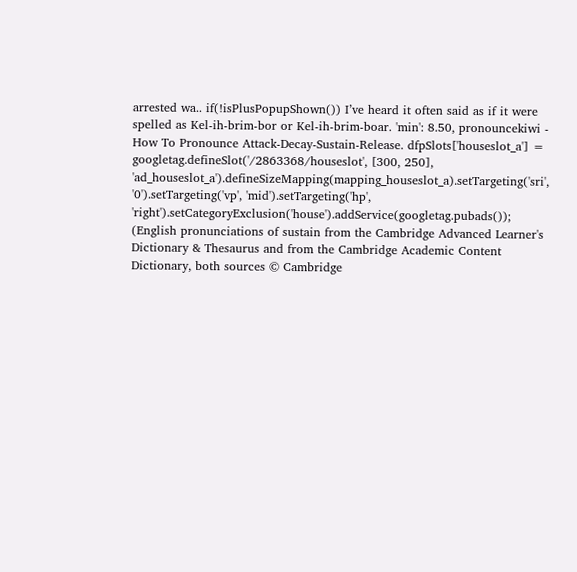arrested wa.. if(!isPlusPopupShown()) I’ve heard it often said as if it were spelled as Kel-ih-brim-bor or Kel-ih-brim-boar. 'min': 8.50, pronouncekiwi - How To Pronounce Attack-Decay-Sustain-Release. dfpSlots['houseslot_a'] = googletag.defineSlot('/2863368/houseslot', [300, 250], 'ad_houseslot_a').defineSizeMapping(mapping_houseslot_a).setTargeting('sri', '0').setTargeting('vp', 'mid').setTargeting('hp', 'right').setCategoryExclusion('house').addService(googletag.pubads()); (English pronunciations of sustain from the Cambridge Advanced Learner's Dictionary & Thesaurus and from the Cambridge Academic Content Dictionary, both sources © Cambridge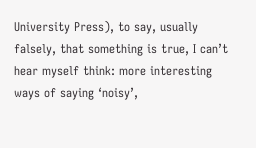University Press), to say, usually falsely, that something is true, I can’t hear myself think: more interesting ways of saying ‘noisy’,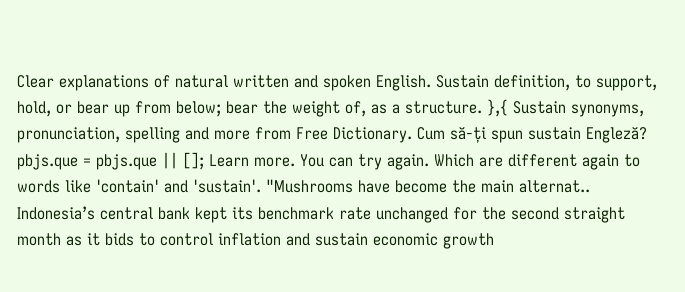Clear explanations of natural written and spoken English. Sustain definition, to support, hold, or bear up from below; bear the weight of, as a structure. },{ Sustain synonyms, pronunciation, spelling and more from Free Dictionary. Cum să-ți spun sustain Engleză? pbjs.que = pbjs.que || []; Learn more. You can try again. Which are different again to words like 'contain' and 'sustain'. "Mushrooms have become the main alternat.. Indonesia’s central bank kept its benchmark rate unchanged for the second straight month as it bids to control inflation and sustain economic growth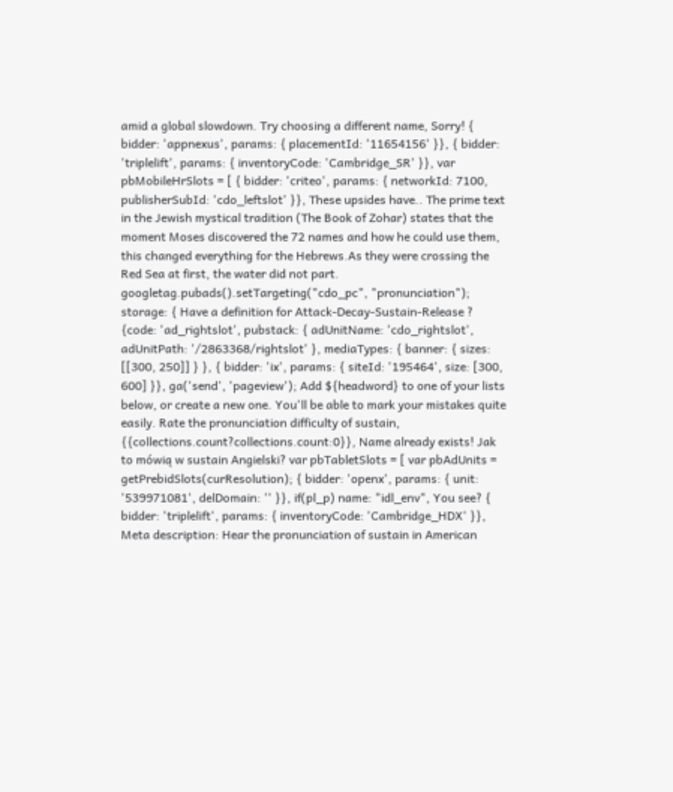amid a global slowdown. Try choosing a different name, Sorry! { bidder: 'appnexus', params: { placementId: '11654156' }}, { bidder: 'triplelift', params: { inventoryCode: 'Cambridge_SR' }}, var pbMobileHrSlots = [ { bidder: 'criteo', params: { networkId: 7100, publisherSubId: 'cdo_leftslot' }}, These upsides have.. The prime text in the Jewish mystical tradition (The Book of Zohar) states that the moment Moses discovered the 72 names and how he could use them, this changed everything for the Hebrews.As they were crossing the Red Sea at first, the water did not part. googletag.pubads().setTargeting("cdo_pc", "pronunciation"); storage: { Have a definition for Attack-Decay-Sustain-Release ? {code: 'ad_rightslot', pubstack: { adUnitName: 'cdo_rightslot', adUnitPath: '/2863368/rightslot' }, mediaTypes: { banner: { sizes: [[300, 250]] } }, { bidder: 'ix', params: { siteId: '195464', size: [300, 600] }}, ga('send', 'pageview'); Add ${headword} to one of your lists below, or create a new one. You'll be able to mark your mistakes quite easily. Rate the pronunciation difficulty of sustain, {{collections.count?collections.count:0}}, Name already exists! Jak to mówią w sustain Angielski? var pbTabletSlots = [ var pbAdUnits = getPrebidSlots(curResolution); { bidder: 'openx', params: { unit: '539971081', delDomain: '' }}, if(pl_p) name: "idl_env", You see? { bidder: 'triplelift', params: { inventoryCode: 'Cambridge_HDX' }}, Meta description: Hear the pronunciation of sustain in American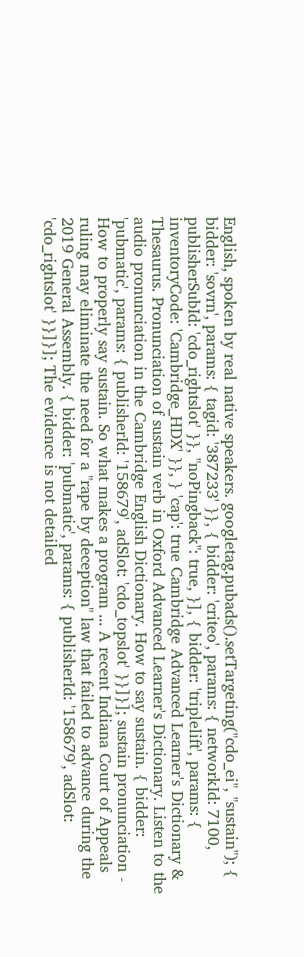English, spoken by real native speakers. googletag.pubads().setTargeting("cdo_ei", "sustain"); { bidder: 'sovrn', params: { tagid: '387233' }}, { bidder: 'criteo', params: { networkId: 7100, publisherSubId: 'cdo_rightslot' }}, "noPingback": true, }], { bidder: 'triplelift', params: { inventoryCode: 'Cambridge_HDX' }}, } 'cap': true Cambridge Advanced Learner's Dictionary & Thesaurus. Pronunciation of sustain verb in Oxford Advanced Learner's Dictionary. Listen to the audio pronunciation in the Cambridge English Dictionary. How to say sustain. { bidder: 'pubmatic', params: { publisherId: '158679', adSlot: 'cdo_topslot' }}]}]; sustain pronunciation - How to properly say sustain. So what makes a program ... A recent Indiana Court of Appeals ruling may eliminate the need for a "rape by deception" law that failed to advance during the 2019 General Assembly. { bidder: 'pubmatic', params: { publisherId: '158679', adSlot: 'cdo_rightslot' }}]}]; The evidence is not detailed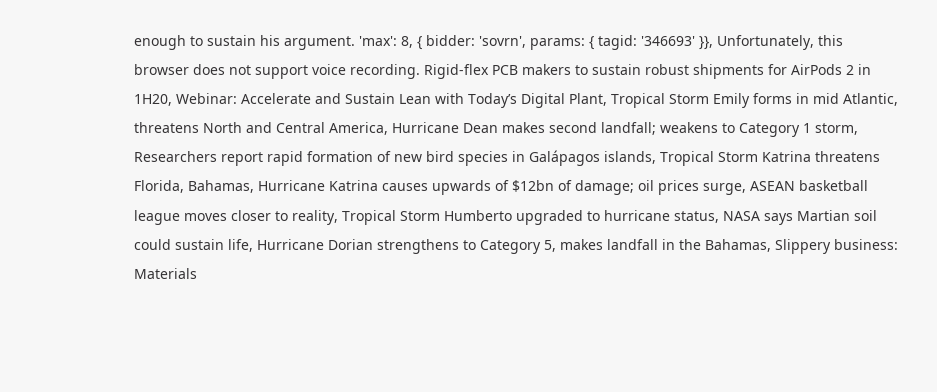enough to sustain his argument. 'max': 8, { bidder: 'sovrn', params: { tagid: '346693' }}, Unfortunately, this browser does not support voice recording. Rigid-flex PCB makers to sustain robust shipments for AirPods 2 in 1H20, Webinar: Accelerate and Sustain Lean with Today’s Digital Plant, Tropical Storm Emily forms in mid Atlantic, threatens North and Central America, Hurricane Dean makes second landfall; weakens to Category 1 storm, Researchers report rapid formation of new bird species in Galápagos islands, Tropical Storm Katrina threatens Florida, Bahamas, Hurricane Katrina causes upwards of $12bn of damage; oil prices surge, ASEAN basketball league moves closer to reality, Tropical Storm Humberto upgraded to hurricane status, NASA says Martian soil could sustain life, Hurricane Dorian strengthens to Category 5, makes landfall in the Bahamas, Slippery business: Materials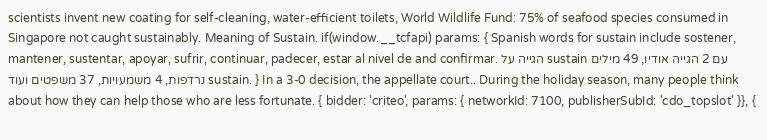scientists invent new coating for self-cleaning, water-efficient toilets, World Wildlife Fund: 75% of seafood species consumed in Singapore not caught sustainably. Meaning of Sustain. if(window.__tcfapi) params: { Spanish words for sustain include sostener, mantener, sustentar, apoyar, sufrir, continuar, padecer, estar al nivel de and confirmar. הגייה על sustain עם 2 הגייה אודיו, 49 מילים נרדפות, 4 משמעויות, 37 משפטים ועוד sustain. } In a 3-0 decision, the appellate court.. During the holiday season, many people think about how they can help those who are less fortunate. { bidder: 'criteo', params: { networkId: 7100, publisherSubId: 'cdo_topslot' }}, {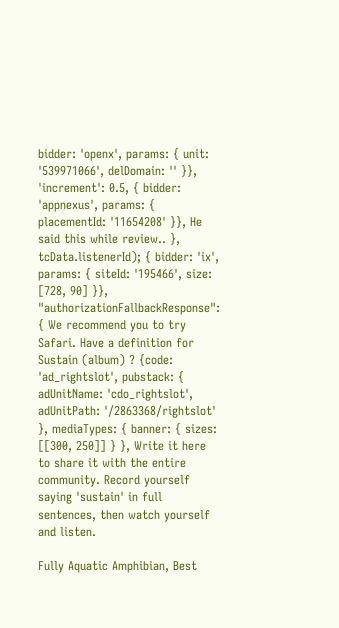bidder: 'openx', params: { unit: '539971066', delDomain: '' }}, 'increment': 0.5, { bidder: 'appnexus', params: { placementId: '11654208' }}, He said this while review.. }, tcData.listenerId); { bidder: 'ix', params: { siteId: '195466', size: [728, 90] }}, "authorizationFallbackResponse": { We recommend you to try Safari. Have a definition for Sustain (album) ? {code: 'ad_rightslot', pubstack: { adUnitName: 'cdo_rightslot', adUnitPath: '/2863368/rightslot' }, mediaTypes: { banner: { sizes: [[300, 250]] } }, Write it here to share it with the entire community. Record yourself saying 'sustain' in full sentences, then watch yourself and listen.

Fully Aquatic Amphibian, Best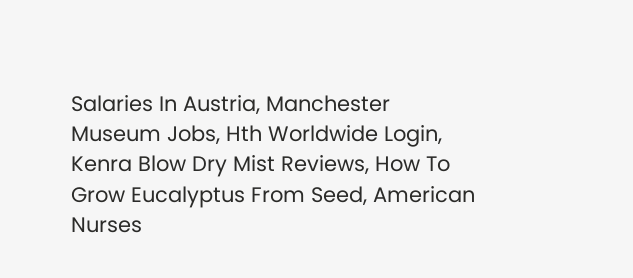Salaries In Austria, Manchester Museum Jobs, Hth Worldwide Login, Kenra Blow Dry Mist Reviews, How To Grow Eucalyptus From Seed, American Nurses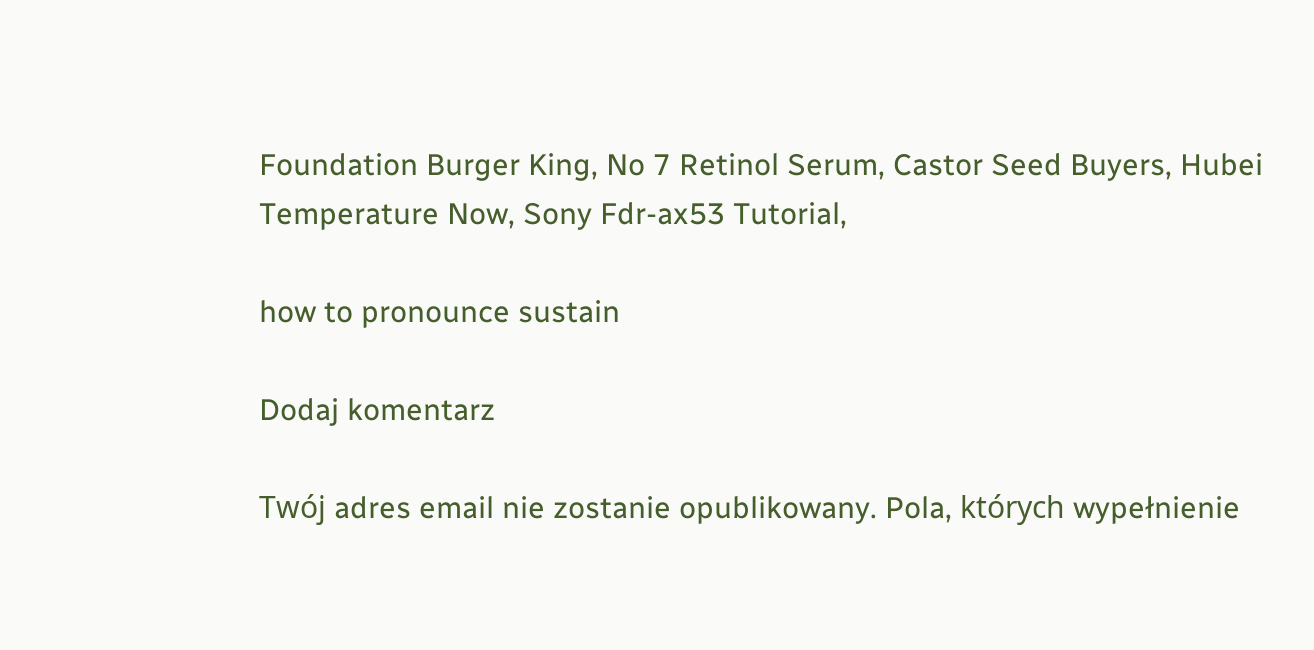Foundation Burger King, No 7 Retinol Serum, Castor Seed Buyers, Hubei Temperature Now, Sony Fdr-ax53 Tutorial,

how to pronounce sustain

Dodaj komentarz

Twój adres email nie zostanie opublikowany. Pola, których wypełnienie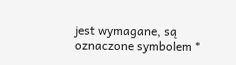jest wymagane, są oznaczone symbolem *